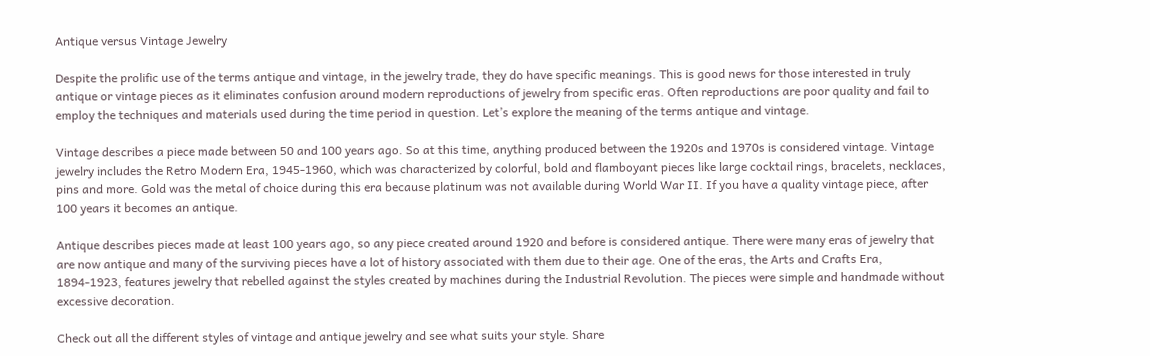Antique versus Vintage Jewelry

Despite the prolific use of the terms antique and vintage, in the jewelry trade, they do have specific meanings. This is good news for those interested in truly antique or vintage pieces as it eliminates confusion around modern reproductions of jewelry from specific eras. Often reproductions are poor quality and fail to employ the techniques and materials used during the time period in question. Let’s explore the meaning of the terms antique and vintage.

Vintage describes a piece made between 50 and 100 years ago. So at this time, anything produced between the 1920s and 1970s is considered vintage. Vintage jewelry includes the Retro Modern Era, 1945-1960, which was characterized by colorful, bold and flamboyant pieces like large cocktail rings, bracelets, necklaces, pins and more. Gold was the metal of choice during this era because platinum was not available during World War II. If you have a quality vintage piece, after 100 years it becomes an antique.

Antique describes pieces made at least 100 years ago, so any piece created around 1920 and before is considered antique. There were many eras of jewelry that are now antique and many of the surviving pieces have a lot of history associated with them due to their age. One of the eras, the Arts and Crafts Era, 1894-1923, features jewelry that rebelled against the styles created by machines during the Industrial Revolution. The pieces were simple and handmade without excessive decoration.

Check out all the different styles of vintage and antique jewelry and see what suits your style. Share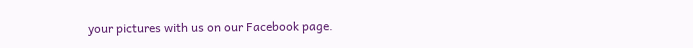your pictures with us on our Facebook page.